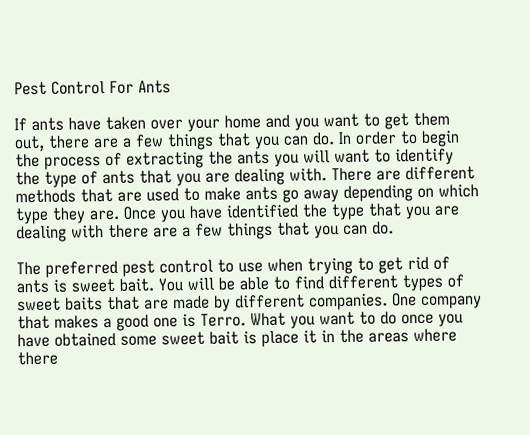Pest Control For Ants

If ants have taken over your home and you want to get them out, there are a few things that you can do. In order to begin the process of extracting the ants you will want to identify the type of ants that you are dealing with. There are different methods that are used to make ants go away depending on which type they are. Once you have identified the type that you are dealing with there are a few things that you can do.

The preferred pest control to use when trying to get rid of ants is sweet bait. You will be able to find different types of sweet baits that are made by different companies. One company that makes a good one is Terro. What you want to do once you have obtained some sweet bait is place it in the areas where there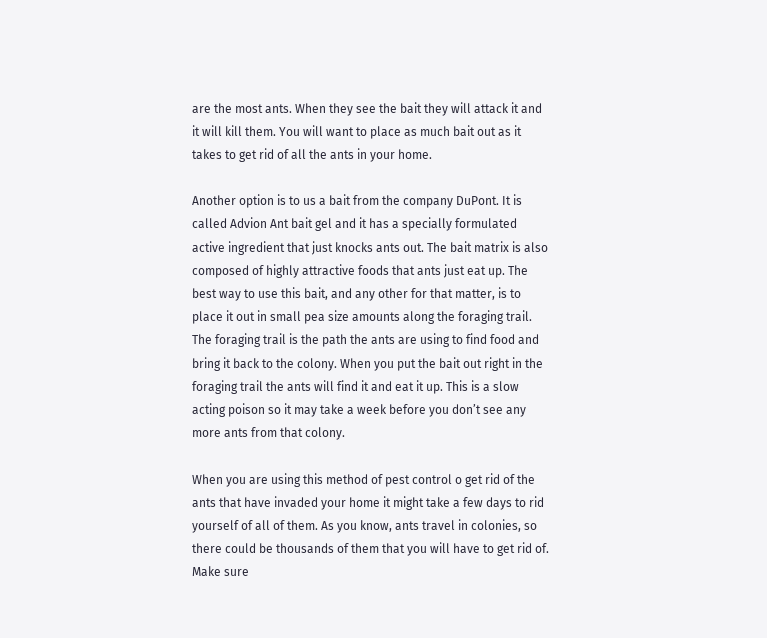are the most ants. When they see the bait they will attack it and it will kill them. You will want to place as much bait out as it takes to get rid of all the ants in your home.

Another option is to us a bait from the company DuPont. It is called Advion Ant bait gel and it has a specially formulated active ingredient that just knocks ants out. The bait matrix is also composed of highly attractive foods that ants just eat up. The best way to use this bait, and any other for that matter, is to place it out in small pea size amounts along the foraging trail. The foraging trail is the path the ants are using to find food and bring it back to the colony. When you put the bait out right in the foraging trail the ants will find it and eat it up. This is a slow acting poison so it may take a week before you don’t see any more ants from that colony.

When you are using this method of pest control o get rid of the ants that have invaded your home it might take a few days to rid yourself of all of them. As you know, ants travel in colonies, so there could be thousands of them that you will have to get rid of. Make sure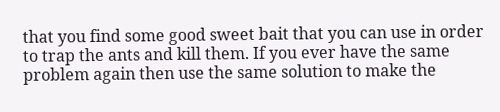that you find some good sweet bait that you can use in order to trap the ants and kill them. If you ever have the same problem again then use the same solution to make the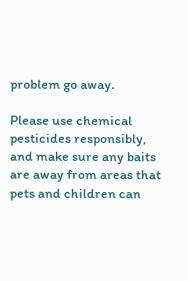problem go away.

Please use chemical pesticides responsibly, and make sure any baits are away from areas that pets and children can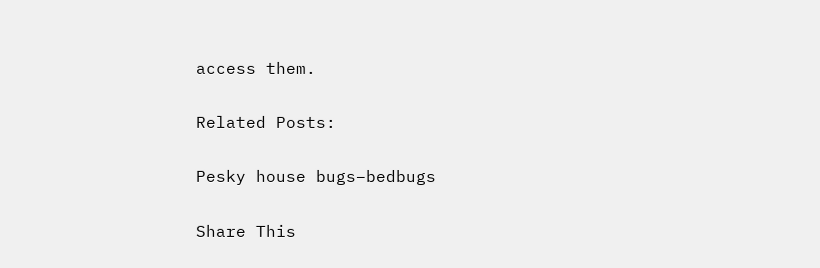access them.

Related Posts:

Pesky house bugs–bedbugs

Share This